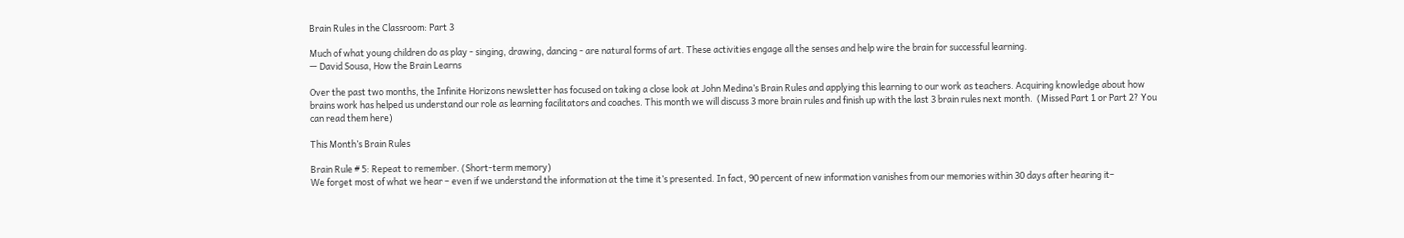Brain Rules in the Classroom: Part 3

Much of what young children do as play - singing, drawing, dancing - are natural forms of art. These activities engage all the senses and help wire the brain for successful learning.
— David Sousa, How the Brain Learns

Over the past two months, the Infinite Horizons newsletter has focused on taking a close look at John Medina’s Brain Rules and applying this learning to our work as teachers. Acquiring knowledge about how brains work has helped us understand our role as learning facilitators and coaches. This month we will discuss 3 more brain rules and finish up with the last 3 brain rules next month.  (Missed Part 1 or Part 2? You can read them here)

This Month’s Brain Rules

Brain Rule # 5: Repeat to remember. (Short-term memory)
We forget most of what we hear – even if we understand the information at the time it’s presented. In fact, 90 percent of new information vanishes from our memories within 30 days after hearing it–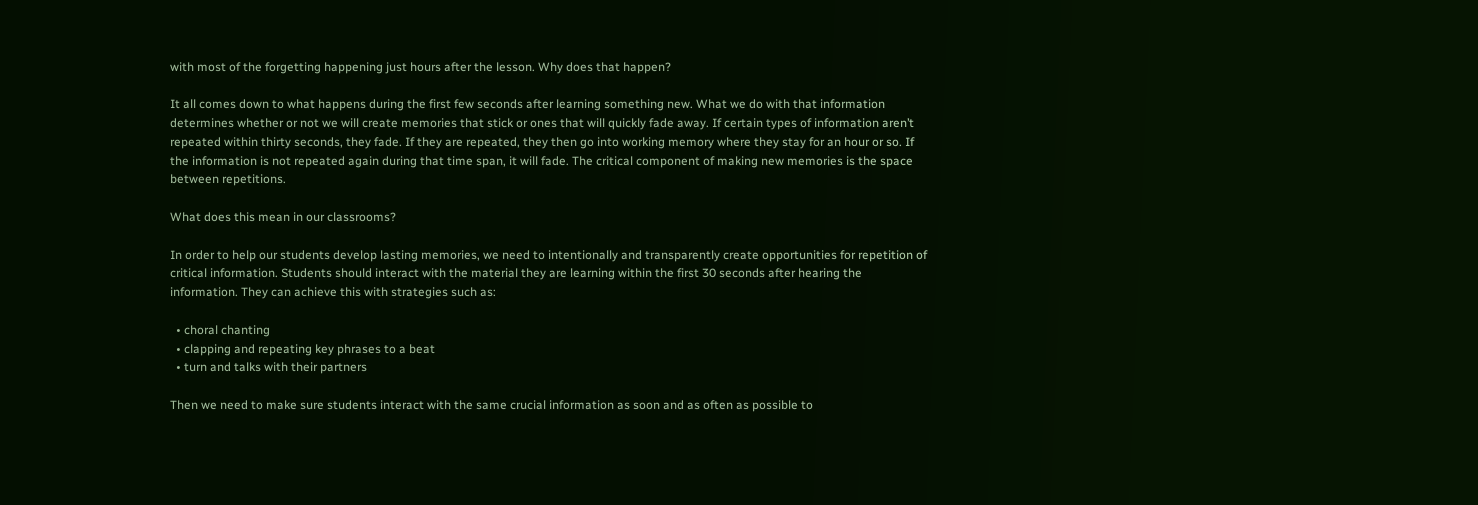with most of the forgetting happening just hours after the lesson. Why does that happen?

It all comes down to what happens during the first few seconds after learning something new. What we do with that information determines whether or not we will create memories that stick or ones that will quickly fade away. If certain types of information aren’t repeated within thirty seconds, they fade. If they are repeated, they then go into working memory where they stay for an hour or so. If the information is not repeated again during that time span, it will fade. The critical component of making new memories is the space between repetitions.

What does this mean in our classrooms?

In order to help our students develop lasting memories, we need to intentionally and transparently create opportunities for repetition of critical information. Students should interact with the material they are learning within the first 30 seconds after hearing the information. They can achieve this with strategies such as:

  • choral chanting
  • clapping and repeating key phrases to a beat
  • turn and talks with their partners

Then we need to make sure students interact with the same crucial information as soon and as often as possible to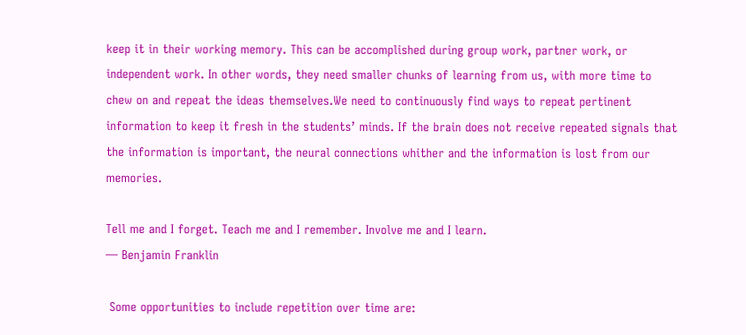keep it in their working memory. This can be accomplished during group work, partner work, or independent work. In other words, they need smaller chunks of learning from us, with more time to chew on and repeat the ideas themselves.We need to continuously find ways to repeat pertinent information to keep it fresh in the students’ minds. If the brain does not receive repeated signals that the information is important, the neural connections whither and the information is lost from our memories.

Tell me and I forget. Teach me and I remember. Involve me and I learn.
— Benjamin Franklin

 Some opportunities to include repetition over time are: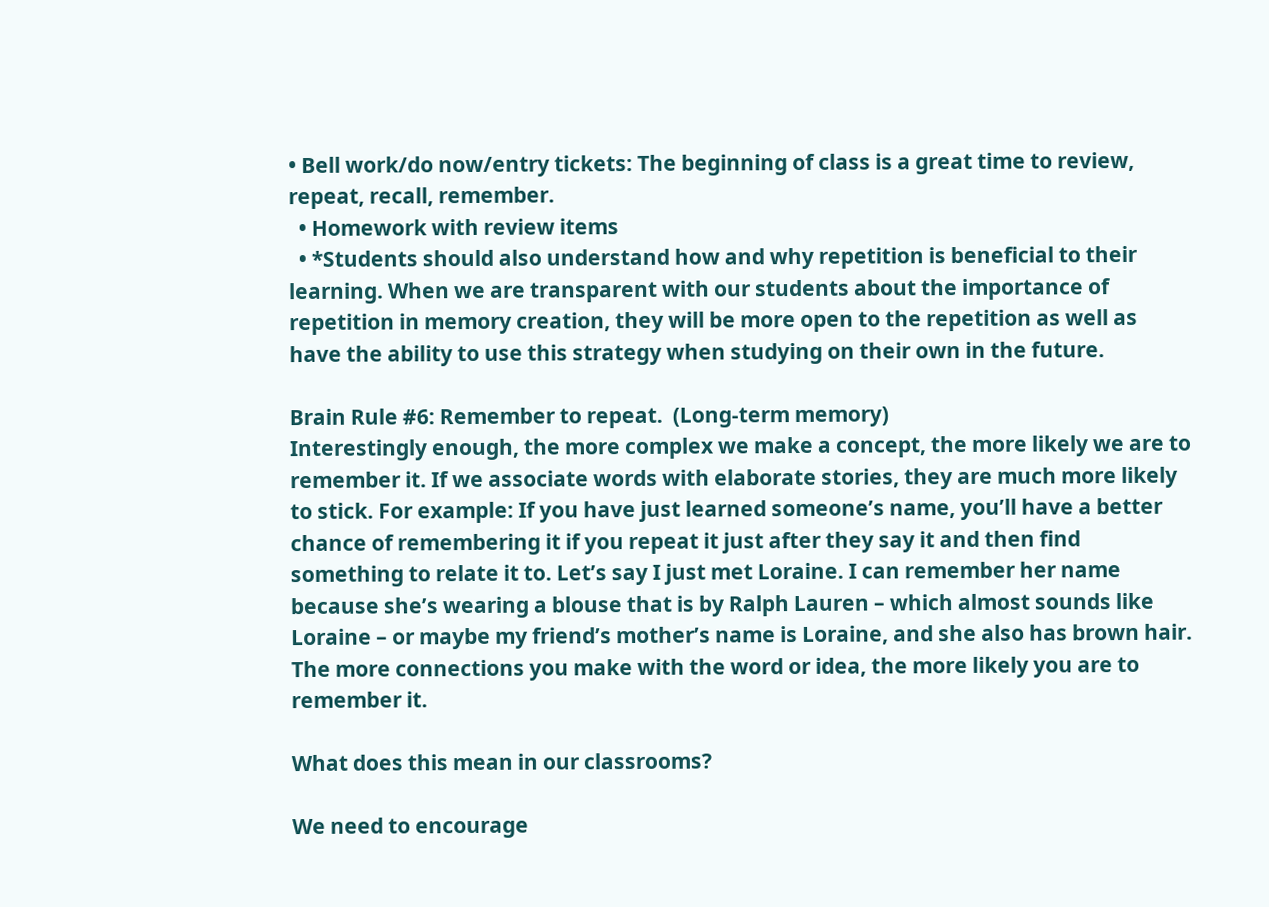• Bell work/do now/entry tickets: The beginning of class is a great time to review, repeat, recall, remember.
  • Homework with review items
  • *Students should also understand how and why repetition is beneficial to their learning. When we are transparent with our students about the importance of repetition in memory creation, they will be more open to the repetition as well as have the ability to use this strategy when studying on their own in the future.

Brain Rule #6: Remember to repeat.  (Long-term memory)
Interestingly enough, the more complex we make a concept, the more likely we are to remember it. If we associate words with elaborate stories, they are much more likely to stick. For example: If you have just learned someone’s name, you’ll have a better chance of remembering it if you repeat it just after they say it and then find something to relate it to. Let’s say I just met Loraine. I can remember her name because she’s wearing a blouse that is by Ralph Lauren – which almost sounds like Loraine – or maybe my friend’s mother’s name is Loraine, and she also has brown hair. The more connections you make with the word or idea, the more likely you are to remember it.

What does this mean in our classrooms?

We need to encourage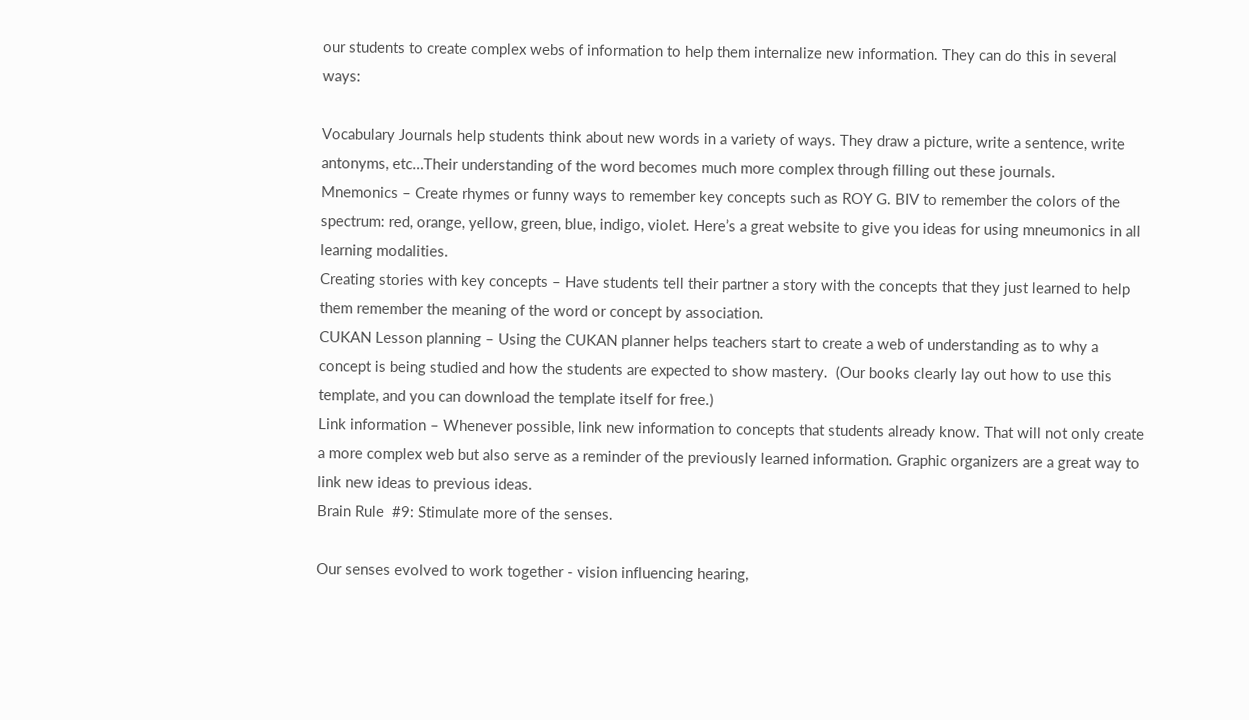our students to create complex webs of information to help them internalize new information. They can do this in several ways:

Vocabulary Journals help students think about new words in a variety of ways. They draw a picture, write a sentence, write antonyms, etc…Their understanding of the word becomes much more complex through filling out these journals.
Mnemonics – Create rhymes or funny ways to remember key concepts such as ROY G. BIV to remember the colors of the spectrum: red, orange, yellow, green, blue, indigo, violet. Here’s a great website to give you ideas for using mneumonics in all learning modalities.
Creating stories with key concepts – Have students tell their partner a story with the concepts that they just learned to help them remember the meaning of the word or concept by association.
CUKAN Lesson planning – Using the CUKAN planner helps teachers start to create a web of understanding as to why a concept is being studied and how the students are expected to show mastery.  (Our books clearly lay out how to use this template, and you can download the template itself for free.)
Link information – Whenever possible, link new information to concepts that students already know. That will not only create a more complex web but also serve as a reminder of the previously learned information. Graphic organizers are a great way to link new ideas to previous ideas.
Brain Rule  #9: Stimulate more of the senses.

Our senses evolved to work together - vision influencing hearing,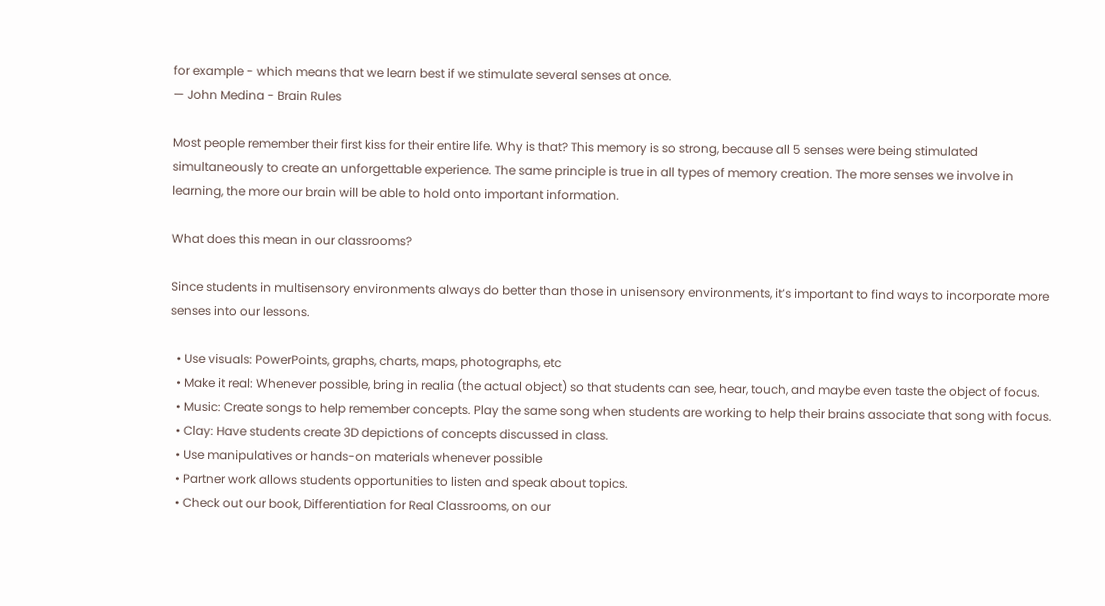for example - which means that we learn best if we stimulate several senses at once.
— John Medina - Brain Rules

Most people remember their first kiss for their entire life. Why is that? This memory is so strong, because all 5 senses were being stimulated simultaneously to create an unforgettable experience. The same principle is true in all types of memory creation. The more senses we involve in learning, the more our brain will be able to hold onto important information.

What does this mean in our classrooms?

Since students in multisensory environments always do better than those in unisensory environments, it’s important to find ways to incorporate more senses into our lessons.

  • Use visuals: PowerPoints, graphs, charts, maps, photographs, etc
  • Make it real: Whenever possible, bring in realia (the actual object) so that students can see, hear, touch, and maybe even taste the object of focus.
  • Music: Create songs to help remember concepts. Play the same song when students are working to help their brains associate that song with focus.
  • Clay: Have students create 3D depictions of concepts discussed in class.
  • Use manipulatives or hands-on materials whenever possible
  • Partner work allows students opportunities to listen and speak about topics.
  • Check out our book, Differentiation for Real Classrooms, on our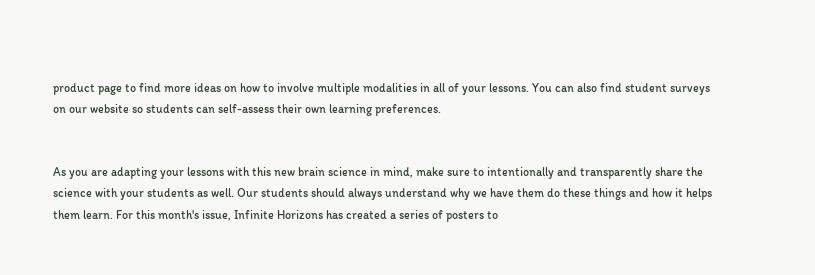product page to find more ideas on how to involve multiple modalities in all of your lessons. You can also find student surveys on our website so students can self-assess their own learning preferences.


As you are adapting your lessons with this new brain science in mind, make sure to intentionally and transparently share the science with your students as well. Our students should always understand why we have them do these things and how it helps them learn. For this month's issue, Infinite Horizons has created a series of posters to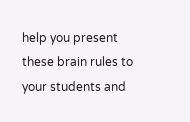help you present these brain rules to your students and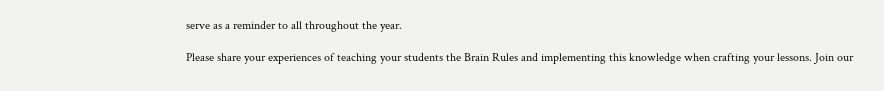serve as a reminder to all throughout the year.

Please share your experiences of teaching your students the Brain Rules and implementing this knowledge when crafting your lessons. Join our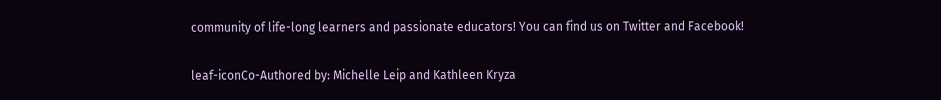community of life-long learners and passionate educators! You can find us on Twitter and Facebook!

leaf-iconCo-Authored by: Michelle Leip and Kathleen Kryza